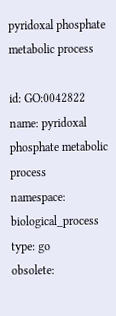pyridoxal phosphate metabolic process

id: GO:0042822
name: pyridoxal phosphate metabolic process
namespace: biological_process
type: go
obsolete: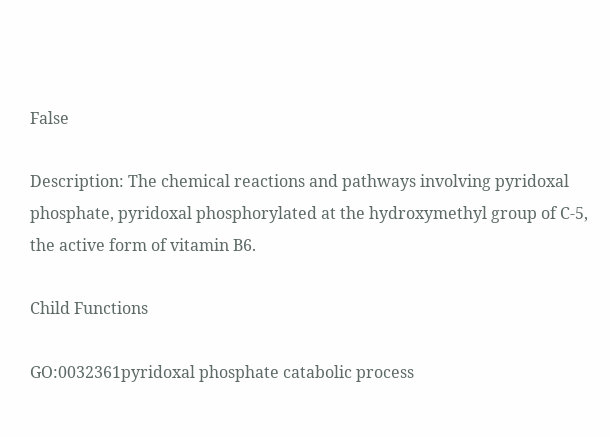False

Description: The chemical reactions and pathways involving pyridoxal phosphate, pyridoxal phosphorylated at the hydroxymethyl group of C-5, the active form of vitamin B6.

Child Functions

GO:0032361pyridoxal phosphate catabolic process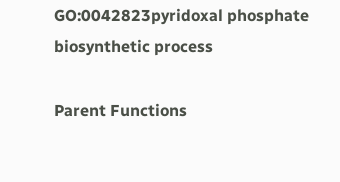GO:0042823pyridoxal phosphate biosynthetic process

Parent Functions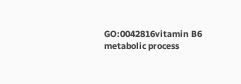GO:0042816vitamin B6 metabolic process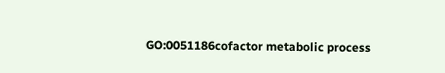GO:0051186cofactor metabolic process